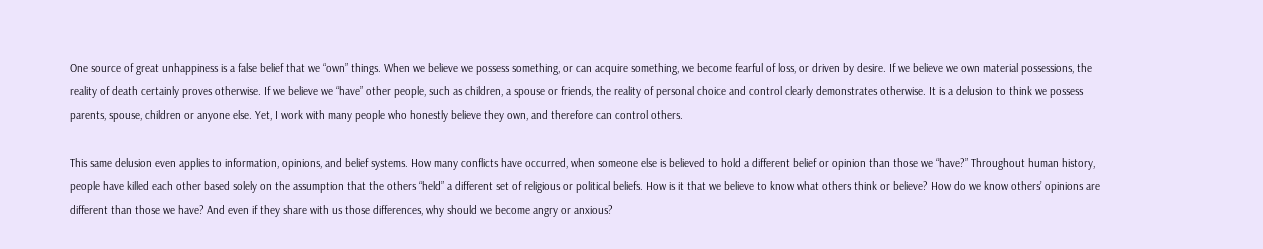One source of great unhappiness is a false belief that we “own” things. When we believe we possess something, or can acquire something, we become fearful of loss, or driven by desire. If we believe we own material possessions, the reality of death certainly proves otherwise. If we believe we “have” other people, such as children, a spouse or friends, the reality of personal choice and control clearly demonstrates otherwise. It is a delusion to think we possess parents, spouse, children or anyone else. Yet, I work with many people who honestly believe they own, and therefore can control others.

This same delusion even applies to information, opinions, and belief systems. How many conflicts have occurred, when someone else is believed to hold a different belief or opinion than those we “have?” Throughout human history, people have killed each other based solely on the assumption that the others “held” a different set of religious or political beliefs. How is it that we believe to know what others think or believe? How do we know others’ opinions are different than those we have? And even if they share with us those differences, why should we become angry or anxious?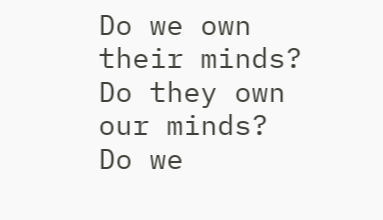Do we own their minds? Do they own our minds? Do we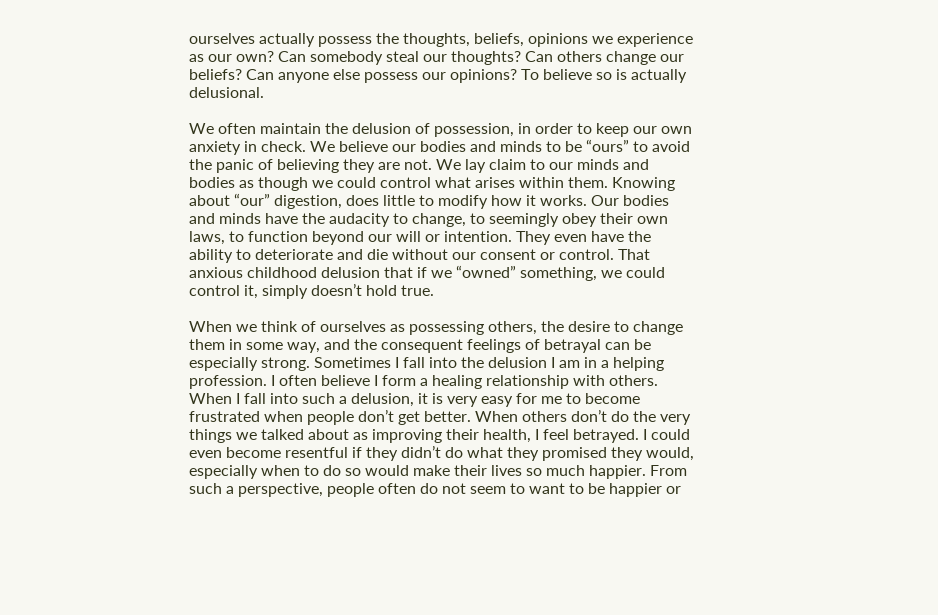ourselves actually possess the thoughts, beliefs, opinions we experience as our own? Can somebody steal our thoughts? Can others change our beliefs? Can anyone else possess our opinions? To believe so is actually delusional.

We often maintain the delusion of possession, in order to keep our own anxiety in check. We believe our bodies and minds to be “ours” to avoid the panic of believing they are not. We lay claim to our minds and bodies as though we could control what arises within them. Knowing about “our” digestion, does little to modify how it works. Our bodies and minds have the audacity to change, to seemingly obey their own laws, to function beyond our will or intention. They even have the ability to deteriorate and die without our consent or control. That anxious childhood delusion that if we “owned” something, we could control it, simply doesn’t hold true.

When we think of ourselves as possessing others, the desire to change them in some way, and the consequent feelings of betrayal can be especially strong. Sometimes I fall into the delusion I am in a helping profession. I often believe I form a healing relationship with others. When I fall into such a delusion, it is very easy for me to become frustrated when people don’t get better. When others don’t do the very things we talked about as improving their health, I feel betrayed. I could even become resentful if they didn’t do what they promised they would, especially when to do so would make their lives so much happier. From such a perspective, people often do not seem to want to be happier or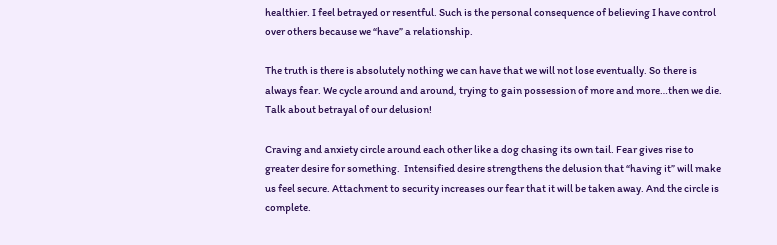healthier. I feel betrayed or resentful. Such is the personal consequence of believing I have control over others because we “have” a relationship.

The truth is there is absolutely nothing we can have that we will not lose eventually. So there is always fear. We cycle around and around, trying to gain possession of more and more…then we die. Talk about betrayal of our delusion!

Craving and anxiety circle around each other like a dog chasing its own tail. Fear gives rise to greater desire for something.  Intensified desire strengthens the delusion that “having it” will make us feel secure. Attachment to security increases our fear that it will be taken away. And the circle is complete.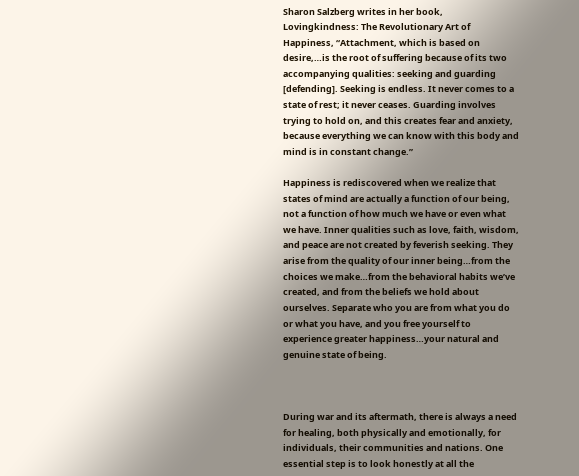Sharon Salzberg writes in her book, Lovingkindness: The Revolutionary Art of Happiness, “Attachment, which is based on desire,…is the root of suffering because of its two accompanying qualities: seeking and guarding [defending]. Seeking is endless. It never comes to a state of rest; it never ceases. Guarding involves trying to hold on, and this creates fear and anxiety, because everything we can know with this body and mind is in constant change.”

Happiness is rediscovered when we realize that states of mind are actually a function of our being, not a function of how much we have or even what we have. Inner qualities such as love, faith, wisdom, and peace are not created by feverish seeking. They arise from the quality of our inner being…from the choices we make…from the behavioral habits we’ve created, and from the beliefs we hold about ourselves. Separate who you are from what you do or what you have, and you free yourself to experience greater happiness…your natural and genuine state of being.



During war and its aftermath, there is always a need for healing, both physically and emotionally, for individuals, their communities and nations. One essential step is to look honestly at all the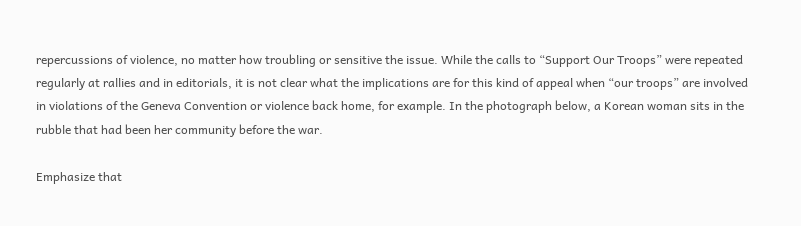repercussions of violence, no matter how troubling or sensitive the issue. While the calls to “Support Our Troops” were repeated regularly at rallies and in editorials, it is not clear what the implications are for this kind of appeal when “our troops” are involved in violations of the Geneva Convention or violence back home, for example. In the photograph below, a Korean woman sits in the rubble that had been her community before the war.

Emphasize that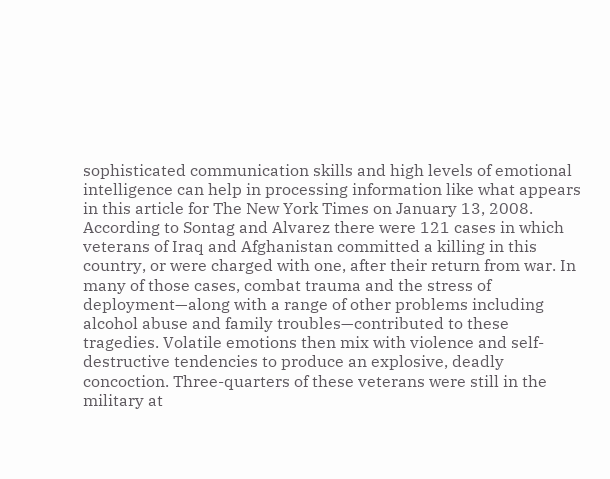sophisticated communication skills and high levels of emotional intelligence can help in processing information like what appears in this article for The New York Times on January 13, 2008. According to Sontag and Alvarez there were 121 cases in which veterans of Iraq and Afghanistan committed a killing in this country, or were charged with one, after their return from war. In many of those cases, combat trauma and the stress of deployment—along with a range of other problems including alcohol abuse and family troubles—contributed to these tragedies. Volatile emotions then mix with violence and self-destructive tendencies to produce an explosive, deadly concoction. Three-quarters of these veterans were still in the military at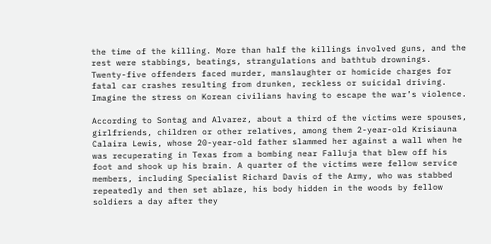the time of the killing. More than half the killings involved guns, and the rest were stabbings, beatings, strangulations and bathtub drownings. Twenty-five offenders faced murder, manslaughter or homicide charges for fatal car crashes resulting from drunken, reckless or suicidal driving. Imagine the stress on Korean civilians having to escape the war’s violence.

According to Sontag and Alvarez, about a third of the victims were spouses, girlfriends, children or other relatives, among them 2-year-old Krisiauna Calaira Lewis, whose 20-year-old father slammed her against a wall when he was recuperating in Texas from a bombing near Falluja that blew off his foot and shook up his brain. A quarter of the victims were fellow service members, including Specialist Richard Davis of the Army, who was stabbed repeatedly and then set ablaze, his body hidden in the woods by fellow soldiers a day after they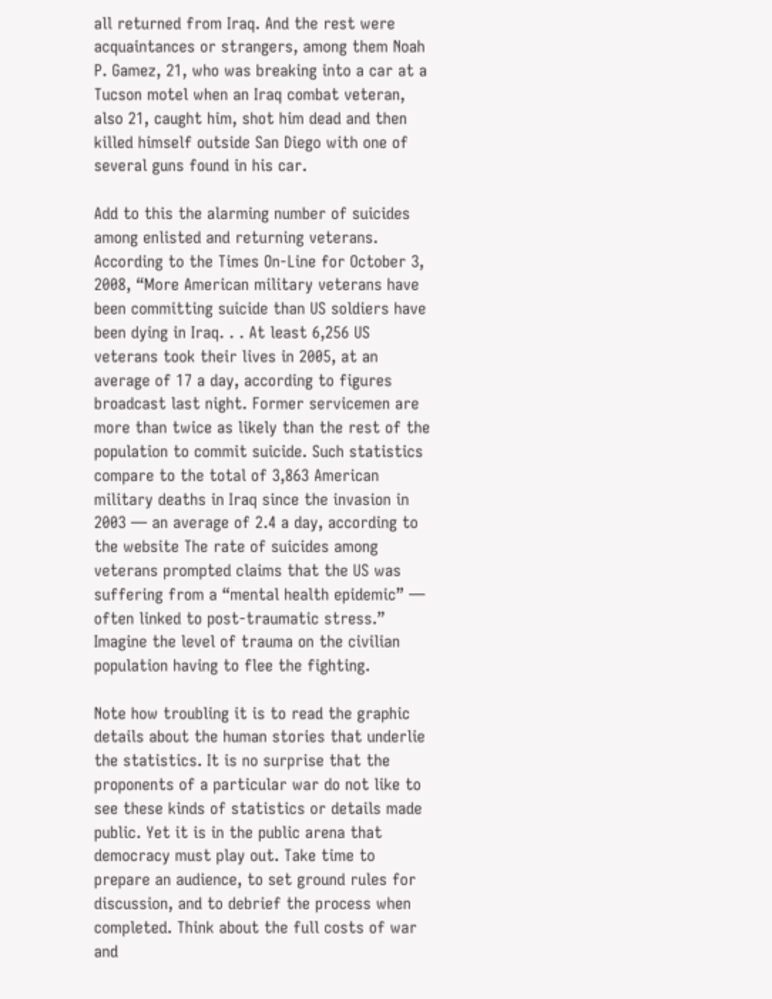all returned from Iraq. And the rest were acquaintances or strangers, among them Noah P. Gamez, 21, who was breaking into a car at a Tucson motel when an Iraq combat veteran, also 21, caught him, shot him dead and then killed himself outside San Diego with one of several guns found in his car.

Add to this the alarming number of suicides among enlisted and returning veterans. According to the Times On-Line for October 3, 2008, “More American military veterans have been committing suicide than US soldiers have been dying in Iraq. . . At least 6,256 US veterans took their lives in 2005, at an average of 17 a day, according to figures broadcast last night. Former servicemen are more than twice as likely than the rest of the population to commit suicide. Such statistics compare to the total of 3,863 American military deaths in Iraq since the invasion in 2003 — an average of 2.4 a day, according to the website The rate of suicides among veterans prompted claims that the US was suffering from a “mental health epidemic” — often linked to post-traumatic stress.” Imagine the level of trauma on the civilian population having to flee the fighting.

Note how troubling it is to read the graphic details about the human stories that underlie the statistics. It is no surprise that the proponents of a particular war do not like to see these kinds of statistics or details made public. Yet it is in the public arena that democracy must play out. Take time to prepare an audience, to set ground rules for discussion, and to debrief the process when completed. Think about the full costs of war and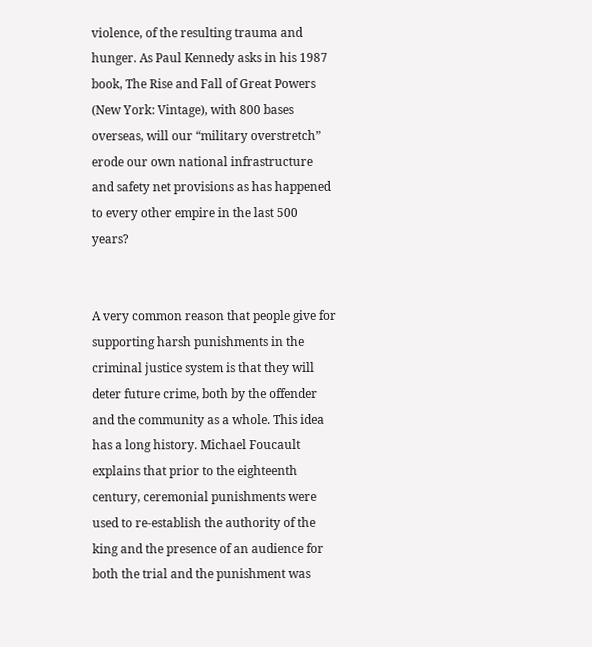violence, of the resulting trauma and hunger. As Paul Kennedy asks in his 1987 book, The Rise and Fall of Great Powers (New York: Vintage), with 800 bases overseas, will our “military overstretch” erode our own national infrastructure and safety net provisions as has happened to every other empire in the last 500 years?


A very common reason that people give for supporting harsh punishments in the criminal justice system is that they will deter future crime, both by the offender and the community as a whole. This idea has a long history. Michael Foucault explains that prior to the eighteenth century, ceremonial punishments were used to re-establish the authority of the king and the presence of an audience for both the trial and the punishment was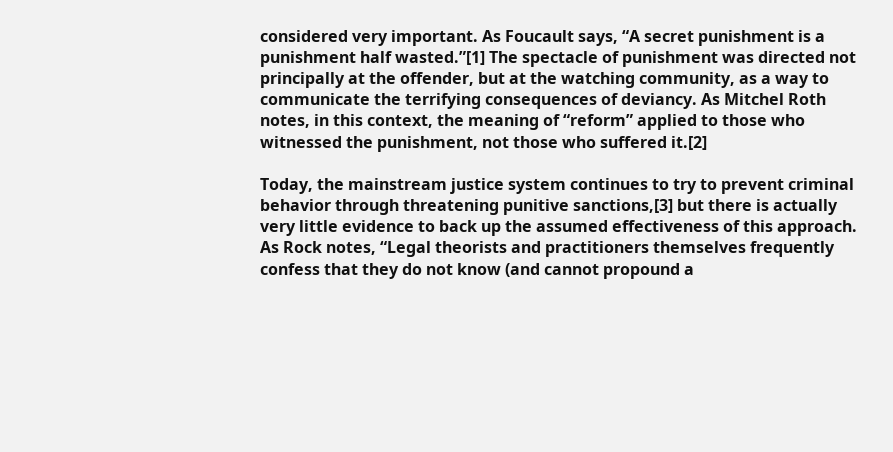considered very important. As Foucault says, “A secret punishment is a punishment half wasted.”[1] The spectacle of punishment was directed not principally at the offender, but at the watching community, as a way to communicate the terrifying consequences of deviancy. As Mitchel Roth notes, in this context, the meaning of “reform” applied to those who witnessed the punishment, not those who suffered it.[2]

Today, the mainstream justice system continues to try to prevent criminal behavior through threatening punitive sanctions,[3] but there is actually very little evidence to back up the assumed effectiveness of this approach. As Rock notes, “Legal theorists and practitioners themselves frequently confess that they do not know (and cannot propound a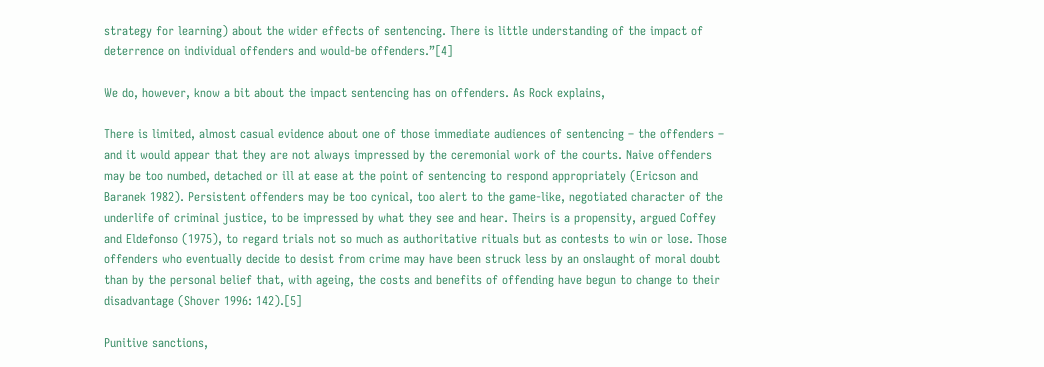strategy for learning) about the wider effects of sentencing. There is little understanding of the impact of deterrence on individual offenders and would-be offenders.”[4]

We do, however, know a bit about the impact sentencing has on offenders. As Rock explains,

There is limited, almost casual evidence about one of those immediate audiences of sentencing – the offenders – and it would appear that they are not always impressed by the ceremonial work of the courts. Naive offenders may be too numbed, detached or ill at ease at the point of sentencing to respond appropriately (Ericson and Baranek 1982). Persistent offenders may be too cynical, too alert to the game-like, negotiated character of the underlife of criminal justice, to be impressed by what they see and hear. Theirs is a propensity, argued Coffey and Eldefonso (1975), to regard trials not so much as authoritative rituals but as contests to win or lose. Those offenders who eventually decide to desist from crime may have been struck less by an onslaught of moral doubt than by the personal belief that, with ageing, the costs and benefits of offending have begun to change to their disadvantage (Shover 1996: 142).[5]

Punitive sanctions,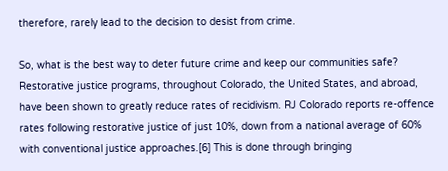therefore, rarely lead to the decision to desist from crime.

So, what is the best way to deter future crime and keep our communities safe? Restorative justice programs, throughout Colorado, the United States, and abroad, have been shown to greatly reduce rates of recidivism. RJ Colorado reports re-offence rates following restorative justice of just 10%, down from a national average of 60% with conventional justice approaches.[6] This is done through bringing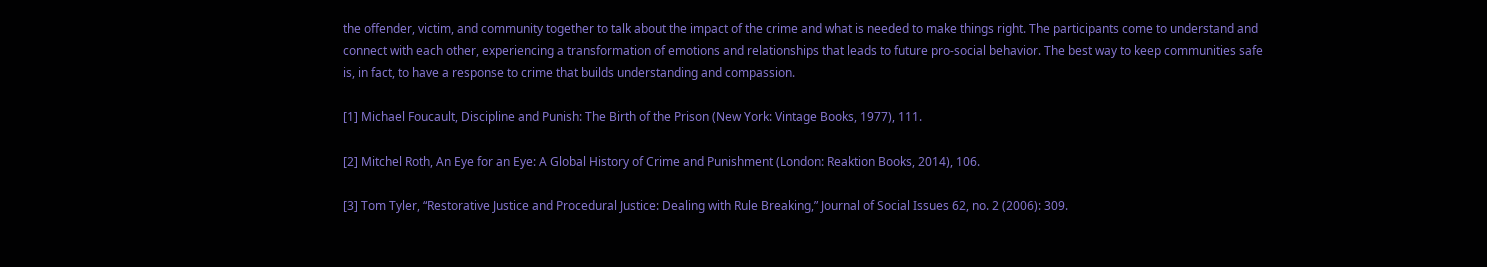the offender, victim, and community together to talk about the impact of the crime and what is needed to make things right. The participants come to understand and connect with each other, experiencing a transformation of emotions and relationships that leads to future pro-social behavior. The best way to keep communities safe is, in fact, to have a response to crime that builds understanding and compassion.

[1] Michael Foucault, Discipline and Punish: The Birth of the Prison (New York: Vintage Books, 1977), 111.

[2] Mitchel Roth, An Eye for an Eye: A Global History of Crime and Punishment (London: Reaktion Books, 2014), 106.

[3] Tom Tyler, “Restorative Justice and Procedural Justice: Dealing with Rule Breaking,” Journal of Social Issues 62, no. 2 (2006): 309.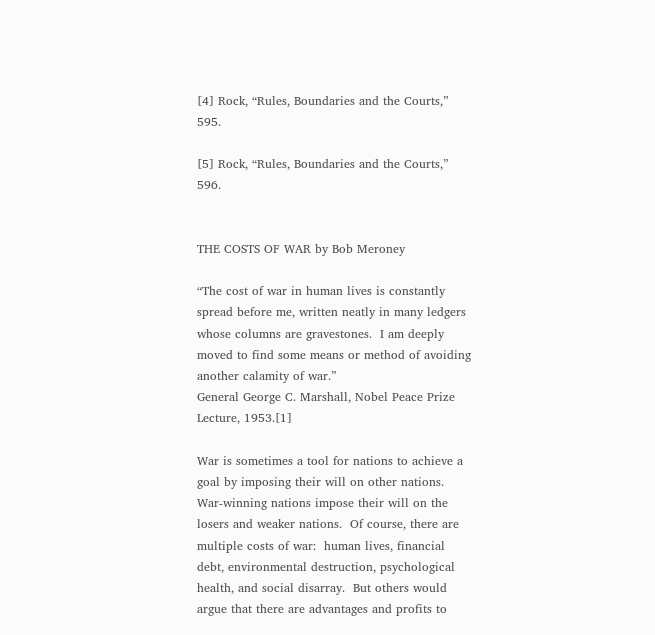[4] Rock, “Rules, Boundaries and the Courts,” 595.

[5] Rock, “Rules, Boundaries and the Courts,” 596.


THE COSTS OF WAR by Bob Meroney

“The cost of war in human lives is constantly spread before me, written neatly in many ledgers whose columns are gravestones.  I am deeply moved to find some means or method of avoiding another calamity of war.”                                                                                            General George C. Marshall, Nobel Peace Prize Lecture, 1953.[1]

War is sometimes a tool for nations to achieve a goal by imposing their will on other nations.  War-winning nations impose their will on the losers and weaker nations.  Of course, there are multiple costs of war:  human lives, financial debt, environmental destruction, psychological health, and social disarray.  But others would argue that there are advantages and profits to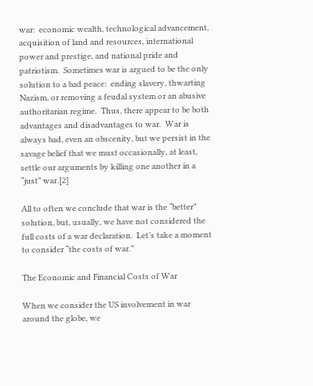war:  economic wealth, technological advancement, acquisition of land and resources, international power and prestige, and national pride and patriotism.  Sometimes war is argued to be the only solution to a bad peace:  ending slavery, thwarting Nazism, or removing a feudal system or an abusive authoritarian regime.  Thus, there appear to be both advantages and disadvantages to war.  War is always bad, even an obscenity, but we persist in the savage belief that we must occasionally, at least, settle our arguments by killing one another in a “just” war.[2]

All to often we conclude that war is the “better” solution, but, usually, we have not considered the full costs of a war declaration.  Let’s take a moment to consider “the costs of war.”

The Economic and Financial Costs of War

When we consider the US involvement in war around the globe, we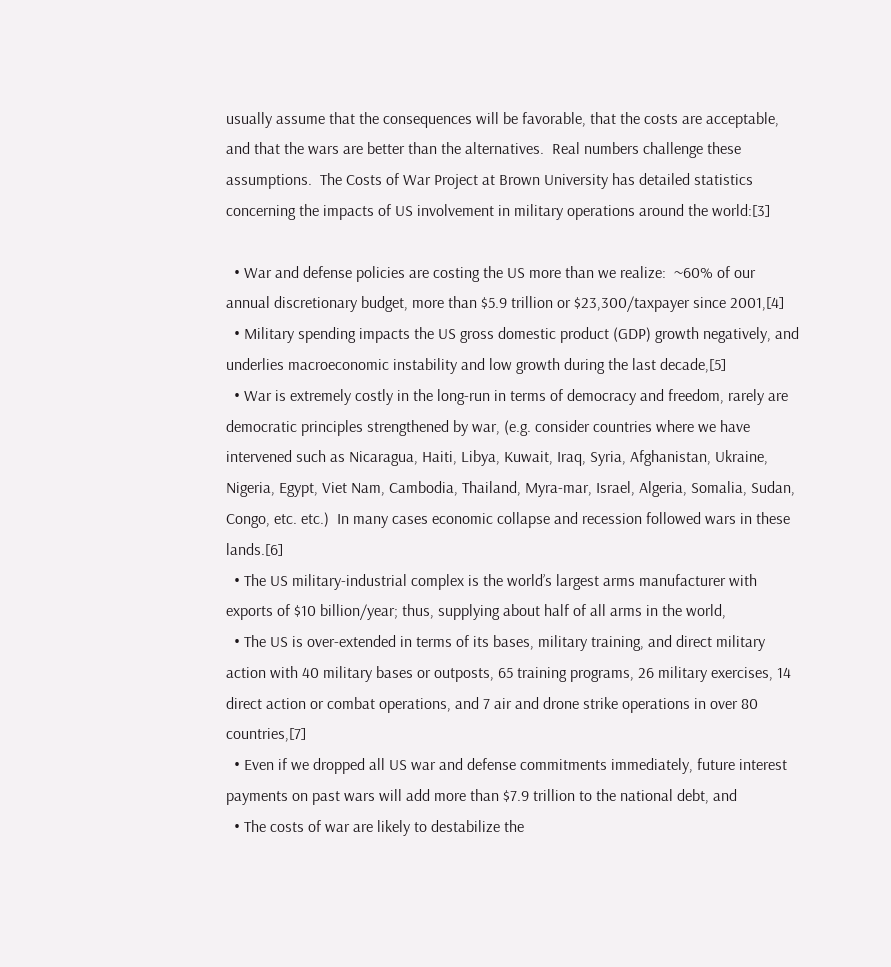usually assume that the consequences will be favorable, that the costs are acceptable, and that the wars are better than the alternatives.  Real numbers challenge these assumptions.  The Costs of War Project at Brown University has detailed statistics concerning the impacts of US involvement in military operations around the world:[3]

  • War and defense policies are costing the US more than we realize:  ~60% of our annual discretionary budget, more than $5.9 trillion or $23,300/taxpayer since 2001,[4]
  • Military spending impacts the US gross domestic product (GDP) growth negatively, and underlies macroeconomic instability and low growth during the last decade,[5]
  • War is extremely costly in the long-run in terms of democracy and freedom, rarely are democratic principles strengthened by war, (e.g. consider countries where we have intervened such as Nicaragua, Haiti, Libya, Kuwait, Iraq, Syria, Afghanistan, Ukraine, Nigeria, Egypt, Viet Nam, Cambodia, Thailand, Myra-mar, Israel, Algeria, Somalia, Sudan, Congo, etc. etc.)  In many cases economic collapse and recession followed wars in these lands.[6]
  • The US military-industrial complex is the world’s largest arms manufacturer with exports of $10 billion/year; thus, supplying about half of all arms in the world,
  • The US is over-extended in terms of its bases, military training, and direct military action with 40 military bases or outposts, 65 training programs, 26 military exercises, 14 direct action or combat operations, and 7 air and drone strike operations in over 80 countries,[7]
  • Even if we dropped all US war and defense commitments immediately, future interest payments on past wars will add more than $7.9 trillion to the national debt, and
  • The costs of war are likely to destabilize the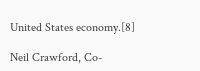United States economy.[8]

Neil Crawford, Co-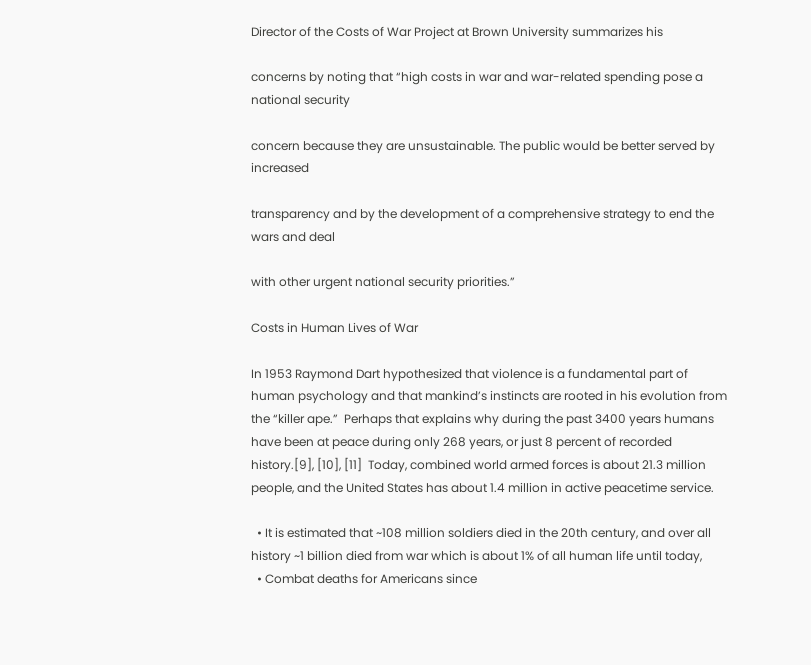Director of the Costs of War Project at Brown University summarizes his

concerns by noting that “high costs in war and war-related spending pose a national security

concern because they are unsustainable. The public would be better served by increased

transparency and by the development of a comprehensive strategy to end the wars and deal

with other urgent national security priorities.”

Costs in Human Lives of War

In 1953 Raymond Dart hypothesized that violence is a fundamental part of human psychology and that mankind’s instincts are rooted in his evolution from the “killer ape.”  Perhaps that explains why during the past 3400 years humans have been at peace during only 268 years, or just 8 percent of recorded history.[9], [10], [11]  Today, combined world armed forces is about 21.3 million people, and the United States has about 1.4 million in active peacetime service.

  • It is estimated that ~108 million soldiers died in the 20th century, and over all history ~1 billion died from war which is about 1% of all human life until today,
  • Combat deaths for Americans since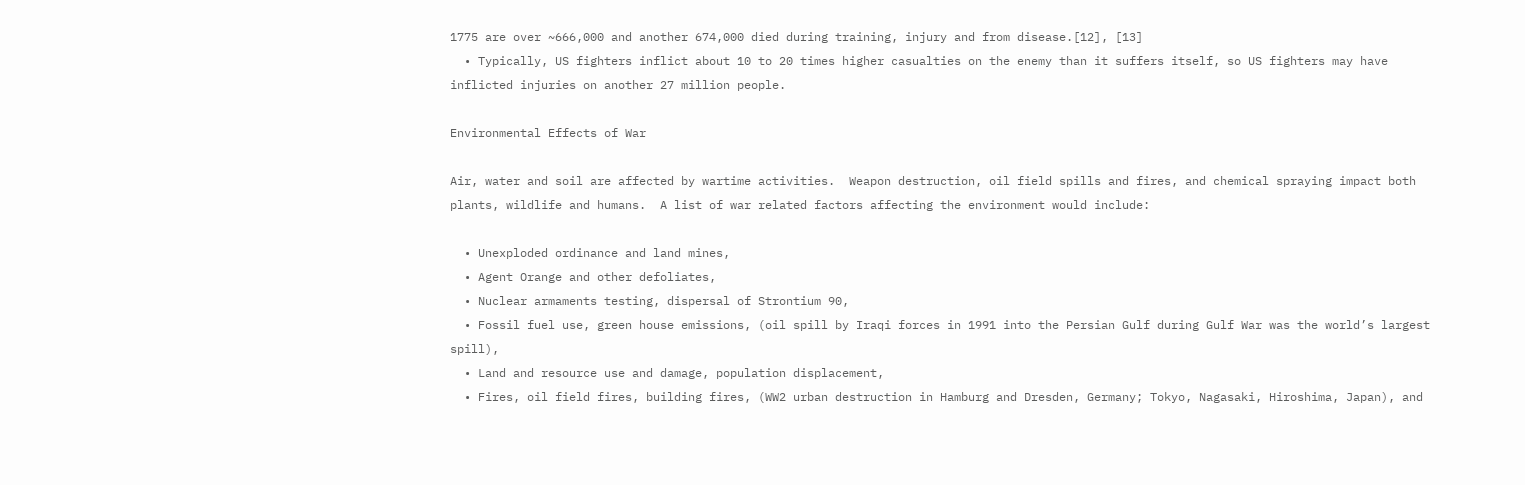1775 are over ~666,000 and another 674,000 died during training, injury and from disease.[12], [13]
  • Typically, US fighters inflict about 10 to 20 times higher casualties on the enemy than it suffers itself, so US fighters may have inflicted injuries on another 27 million people.

Environmental Effects of War

Air, water and soil are affected by wartime activities.  Weapon destruction, oil field spills and fires, and chemical spraying impact both plants, wildlife and humans.  A list of war related factors affecting the environment would include:

  • Unexploded ordinance and land mines,
  • Agent Orange and other defoliates,
  • Nuclear armaments testing, dispersal of Strontium 90,
  • Fossil fuel use, green house emissions, (oil spill by Iraqi forces in 1991 into the Persian Gulf during Gulf War was the world’s largest spill),
  • Land and resource use and damage, population displacement,
  • Fires, oil field fires, building fires, (WW2 urban destruction in Hamburg and Dresden, Germany; Tokyo, Nagasaki, Hiroshima, Japan), and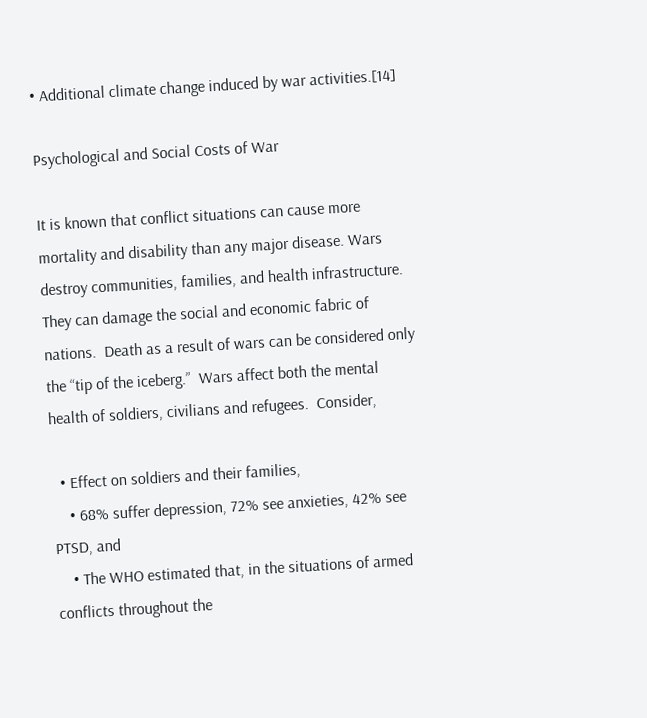• Additional climate change induced by war activities.[14]

Psychological and Social Costs of War

It is known that conflict situations can cause more mortality and disability than any major disease. Wars destroy communities, families, and health infrastructure.  They can damage the social and economic fabric of nations.  Death as a result of wars can be considered only the “tip of the iceberg.”  Wars affect both the mental health of soldiers, civilians and refugees.  Consider,

  • Effect on soldiers and their families,
    • 68% suffer depression, 72% see anxieties, 42% see PTSD, and
    • The WHO estimated that, in the situations of armed conflicts throughout the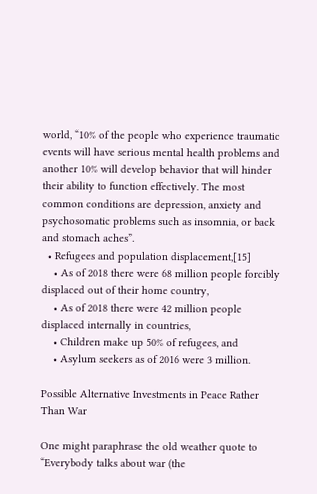world, “10% of the people who experience traumatic events will have serious mental health problems and another 10% will develop behavior that will hinder their ability to function effectively. The most common conditions are depression, anxiety and psychosomatic problems such as insomnia, or back and stomach aches”.
  • Refugees and population displacement,[15]
    • As of 2018 there were 68 million people forcibly displaced out of their home country,
    • As of 2018 there were 42 million people displaced internally in countries,
    • Children make up 50% of refugees, and
    • Asylum seekers as of 2016 were 3 million.

Possible Alternative Investments in Peace Rather Than War

One might paraphrase the old weather quote to “Everybody talks about war (the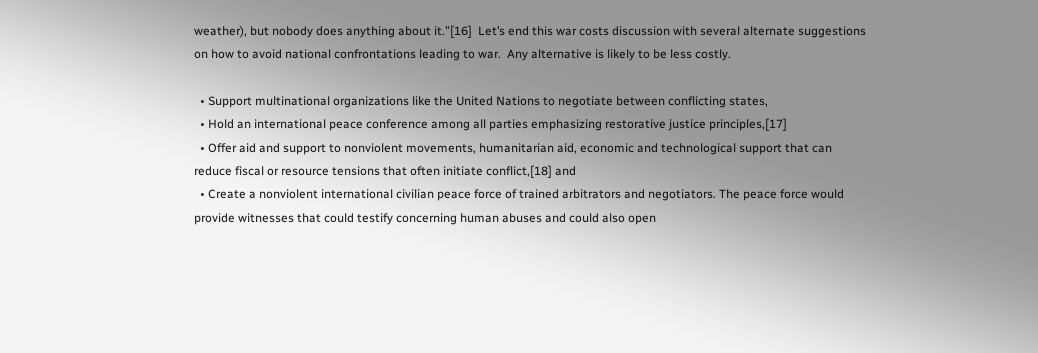weather), but nobody does anything about it.”[16]  Let’s end this war costs discussion with several alternate suggestions on how to avoid national confrontations leading to war.  Any alternative is likely to be less costly.

  • Support multinational organizations like the United Nations to negotiate between conflicting states,
  • Hold an international peace conference among all parties emphasizing restorative justice principles,[17]
  • Offer aid and support to nonviolent movements, humanitarian aid, economic and technological support that can reduce fiscal or resource tensions that often initiate conflict,[18] and
  • Create a nonviolent international civilian peace force of trained arbitrators and negotiators. The peace force would provide witnesses that could testify concerning human abuses and could also open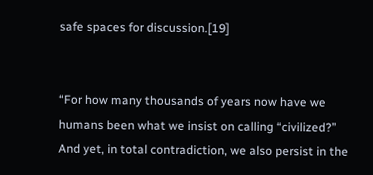safe spaces for discussion.[19]


“For how many thousands of years now have we humans been what we insist on calling “civilized?” And yet, in total contradiction, we also persist in the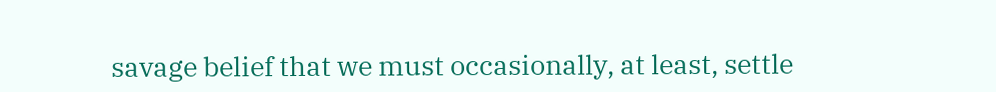savage belief that we must occasionally, at least, settle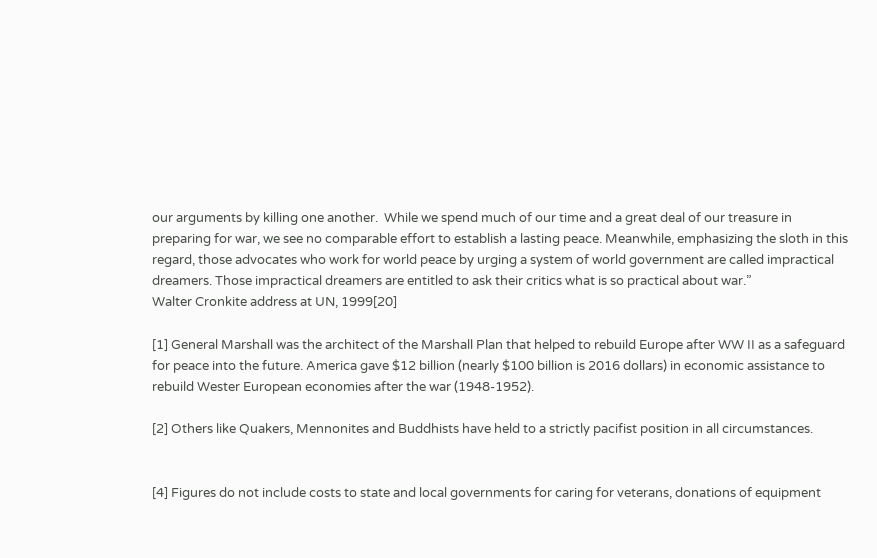our arguments by killing one another.  While we spend much of our time and a great deal of our treasure in preparing for war, we see no comparable effort to establish a lasting peace. Meanwhile, emphasizing the sloth in this regard, those advocates who work for world peace by urging a system of world government are called impractical dreamers. Those impractical dreamers are entitled to ask their critics what is so practical about war.”                                                                                                                                                                             Walter Cronkite address at UN, 1999[20]

[1] General Marshall was the architect of the Marshall Plan that helped to rebuild Europe after WW II as a safeguard for peace into the future. America gave $12 billion (nearly $100 billion is 2016 dollars) in economic assistance to rebuild Wester European economies after the war (1948-1952).

[2] Others like Quakers, Mennonites and Buddhists have held to a strictly pacifist position in all circumstances.


[4] Figures do not include costs to state and local governments for caring for veterans, donations of equipment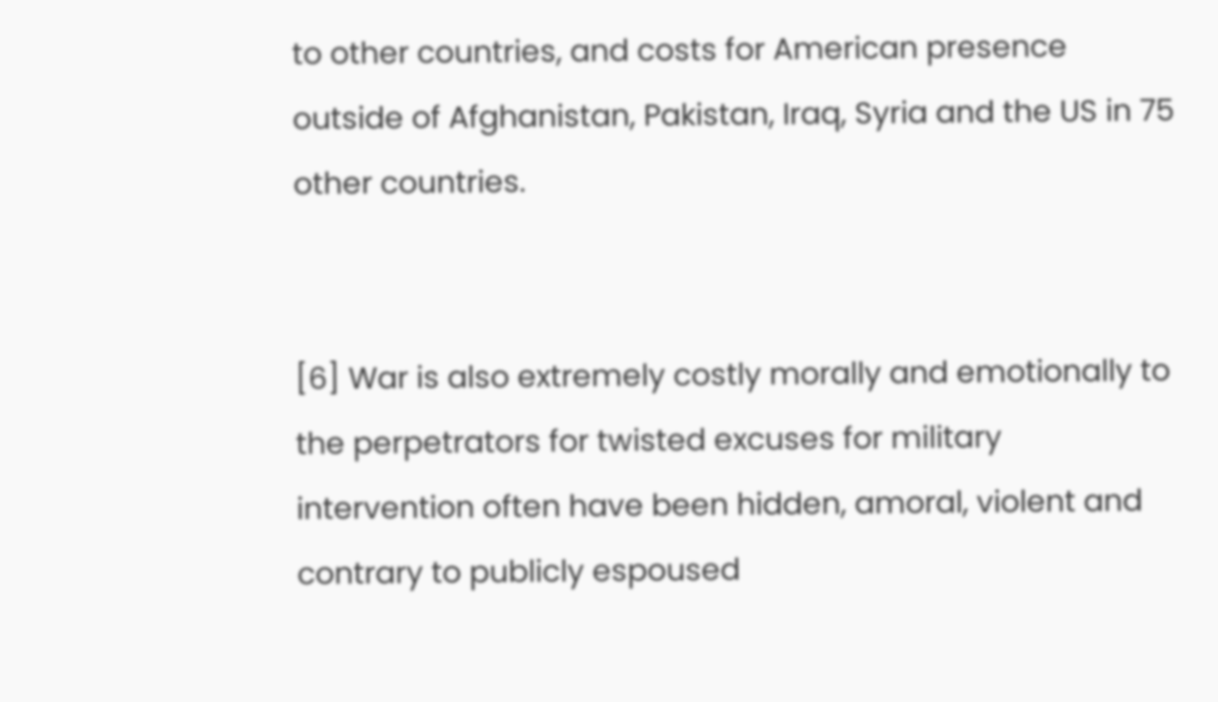to other countries, and costs for American presence outside of Afghanistan, Pakistan, Iraq, Syria and the US in 75 other countries.


[6] War is also extremely costly morally and emotionally to the perpetrators for twisted excuses for military intervention often have been hidden, amoral, violent and contrary to publicly espoused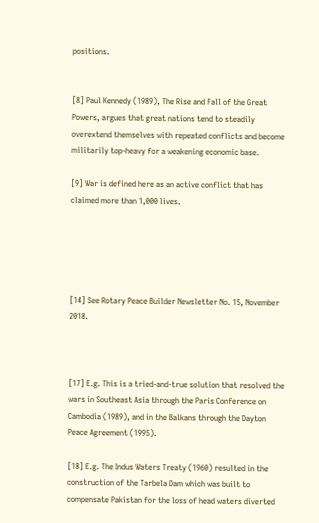positions.


[8] Paul Kennedy (1989), The Rise and Fall of the Great Powers, argues that great nations tend to steadily overextend themselves with repeated conflicts and become militarily top-heavy for a weakening economic base.

[9] War is defined here as an active conflict that has claimed more than 1,000 lives.





[14] See Rotary Peace Builder Newsletter No. 15, November 2018.



[17] E.g. This is a tried-and-true solution that resolved the wars in Southeast Asia through the Paris Conference on Cambodia (1989), and in the Balkans through the Dayton Peace Agreement (1995).

[18] E.g. The Indus Waters Treaty (1960) resulted in the construction of the Tarbela Dam which was built to compensate Pakistan for the loss of head waters diverted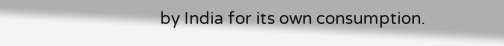by India for its own consumption.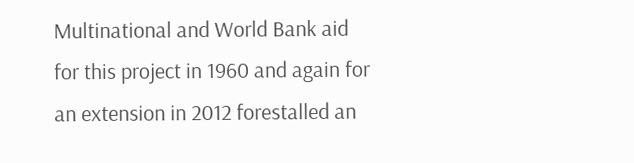Multinational and World Bank aid for this project in 1960 and again for an extension in 2012 forestalled an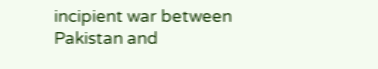incipient war between Pakistan and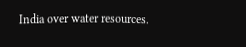India over water resources.